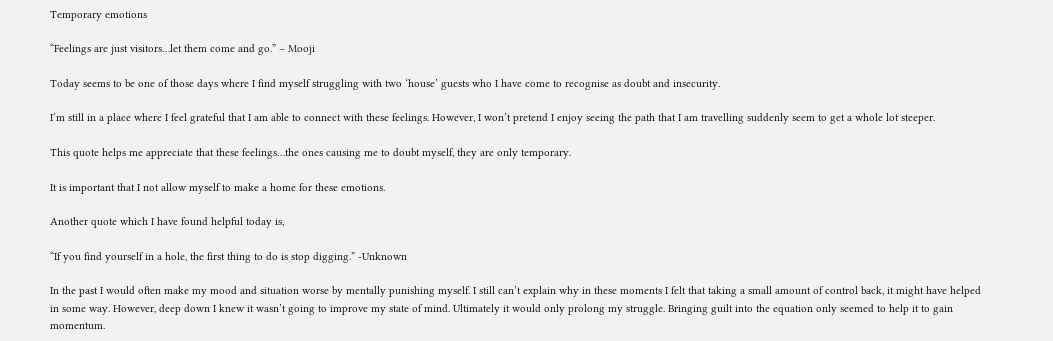Temporary emotions

“Feelings are just visitors…let them come and go.” – Mooji

Today seems to be one of those days where I find myself struggling with two ‘house’ guests who I have come to recognise as doubt and insecurity.

I’m still in a place where I feel grateful that I am able to connect with these feelings. However, I won’t pretend I enjoy seeing the path that I am travelling suddenly seem to get a whole lot steeper.

This quote helps me appreciate that these feelings…the ones causing me to doubt myself, they are only temporary.

It is important that I not allow myself to make a home for these emotions.

Another quote which I have found helpful today is,

“If you find yourself in a hole, the first thing to do is stop digging.” -Unknown

In the past I would often make my mood and situation worse by mentally punishing myself. I still can’t explain why in these moments I felt that taking a small amount of control back, it might have helped in some way. However, deep down I knew it wasn’t going to improve my state of mind. Ultimately it would only prolong my struggle. Bringing guilt into the equation only seemed to help it to gain momentum.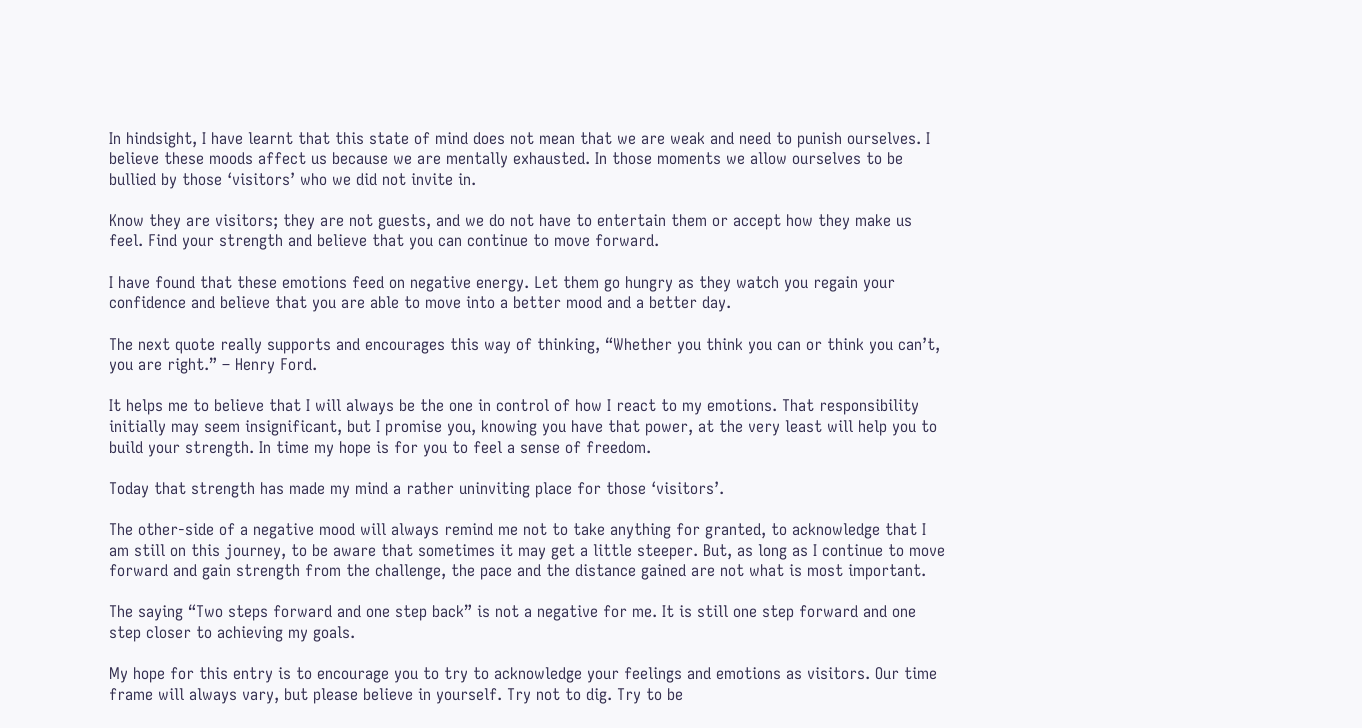In hindsight, I have learnt that this state of mind does not mean that we are weak and need to punish ourselves. I believe these moods affect us because we are mentally exhausted. In those moments we allow ourselves to be bullied by those ‘visitors’ who we did not invite in.

Know they are visitors; they are not guests, and we do not have to entertain them or accept how they make us feel. Find your strength and believe that you can continue to move forward.

I have found that these emotions feed on negative energy. Let them go hungry as they watch you regain your confidence and believe that you are able to move into a better mood and a better day.

The next quote really supports and encourages this way of thinking, “Whether you think you can or think you can’t, you are right.” – Henry Ford.

It helps me to believe that I will always be the one in control of how I react to my emotions. That responsibility initially may seem insignificant, but I promise you, knowing you have that power, at the very least will help you to build your strength. In time my hope is for you to feel a sense of freedom.

Today that strength has made my mind a rather uninviting place for those ‘visitors’.

The other-side of a negative mood will always remind me not to take anything for granted, to acknowledge that I am still on this journey, to be aware that sometimes it may get a little steeper. But, as long as I continue to move forward and gain strength from the challenge, the pace and the distance gained are not what is most important.

The saying “Two steps forward and one step back” is not a negative for me. It is still one step forward and one step closer to achieving my goals.

My hope for this entry is to encourage you to try to acknowledge your feelings and emotions as visitors. Our time frame will always vary, but please believe in yourself. Try not to dig. Try to be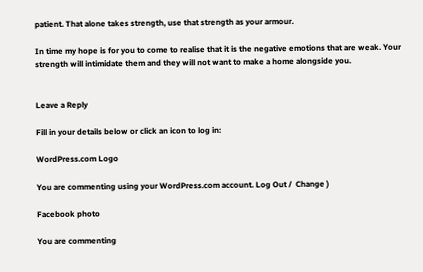patient. That alone takes strength, use that strength as your armour.

In time my hope is for you to come to realise that it is the negative emotions that are weak. Your strength will intimidate them and they will not want to make a home alongside you.


Leave a Reply

Fill in your details below or click an icon to log in:

WordPress.com Logo

You are commenting using your WordPress.com account. Log Out /  Change )

Facebook photo

You are commenting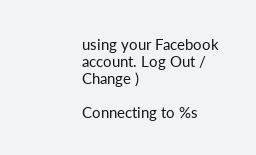using your Facebook account. Log Out /  Change )

Connecting to %s